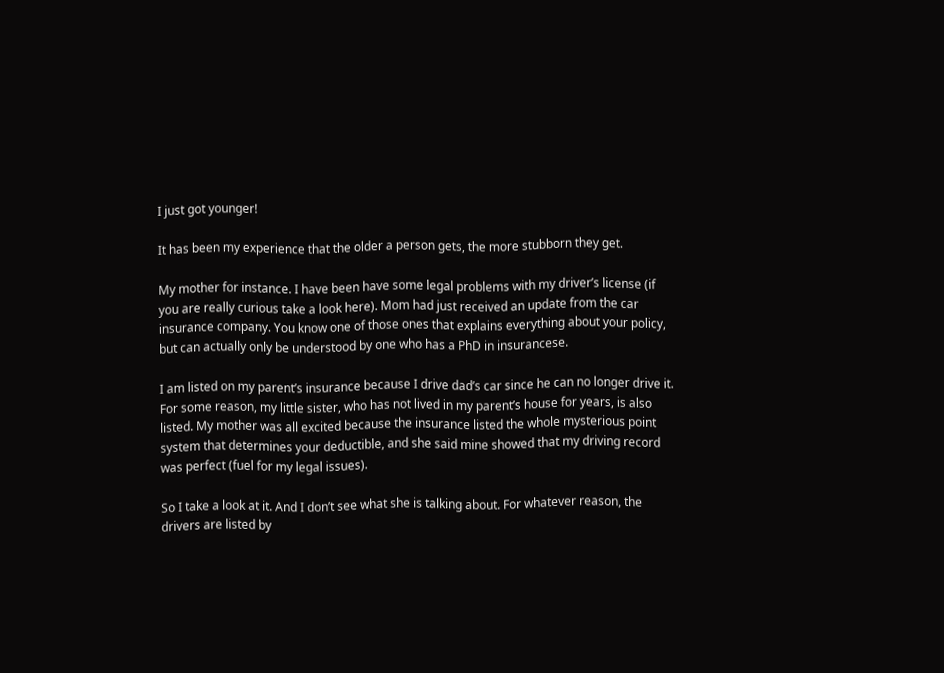I just got younger!

It has been my experience that the older a person gets, the more stubborn they get.

My mother for instance. I have been have some legal problems with my driver’s license (if you are really curious take a look here). Mom had just received an update from the car insurance company. You know one of those ones that explains everything about your policy, but can actually only be understood by one who has a PhD in insurancese.

I am listed on my parent’s insurance because I drive dad’s car since he can no longer drive it. For some reason, my little sister, who has not lived in my parent’s house for years, is also listed. My mother was all excited because the insurance listed the whole mysterious point system that determines your deductible, and she said mine showed that my driving record was perfect (fuel for my legal issues).

So I take a look at it. And I don’t see what she is talking about. For whatever reason, the drivers are listed by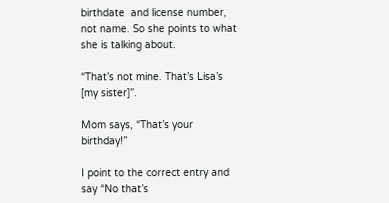birthdate  and license number, not name. So she points to what she is talking about.

“That’s not mine. That’s Lisa’s [my sister]”.

Mom says, “That’s your birthday!”

I point to the correct entry and say “No that’s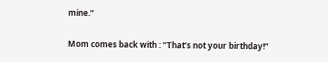mine.”

Mom comes back with : “That’s not your birthday!”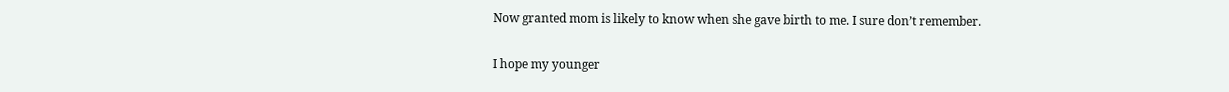Now granted mom is likely to know when she gave birth to me. I sure don’t remember.

I hope my younger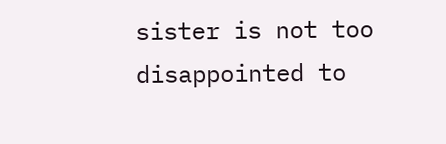sister is not too disappointed to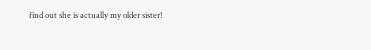find out she is actually my older sister!